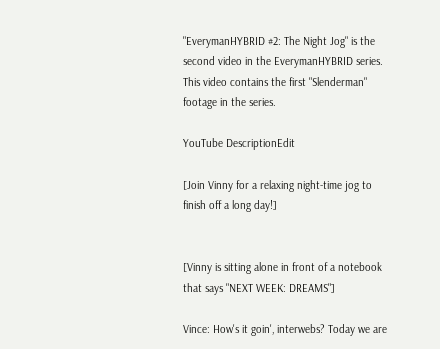"EverymanHYBRID #2: The Night Jog" is the second video in the EverymanHYBRID series. This video contains the first "Slenderman" footage in the series.

YouTube DescriptionEdit

[Join Vinny for a relaxing night-time jog to finish off a long day!]


[Vinny is sitting alone in front of a notebook that says "NEXT WEEK: DREAMS"]

Vince: How's it goin', interwebs? Today we are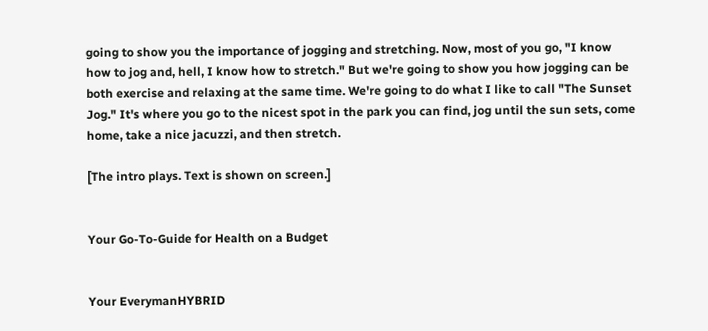going to show you the importance of jogging and stretching. Now, most of you go, "I know how to jog and, hell, I know how to stretch." But we're going to show you how jogging can be both exercise and relaxing at the same time. We're going to do what I like to call "The Sunset Jog." It's where you go to the nicest spot in the park you can find, jog until the sun sets, come home, take a nice jacuzzi, and then stretch.

[The intro plays. Text is shown on screen.]


Your Go-To-Guide for Health on a Budget


Your EverymanHYBRID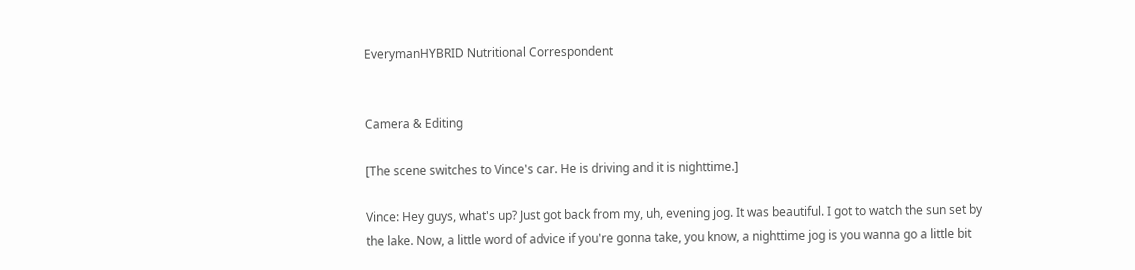EverymanHYBRID Nutritional Correspondent


Camera & Editing

[The scene switches to Vince's car. He is driving and it is nighttime.]

Vince: Hey guys, what's up? Just got back from my, uh, evening jog. It was beautiful. I got to watch the sun set by the lake. Now, a little word of advice if you're gonna take, you know, a nighttime jog is you wanna go a little bit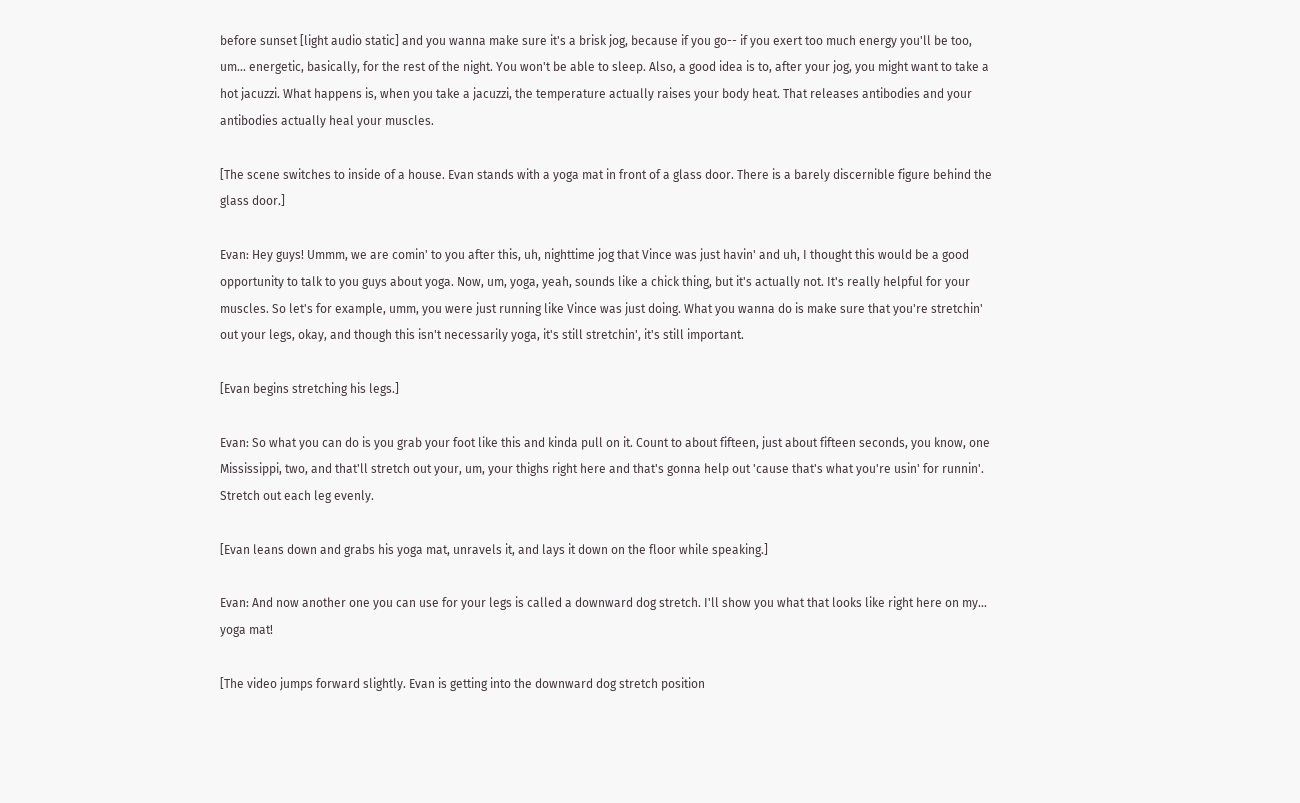before sunset [light audio static] and you wanna make sure it's a brisk jog, because if you go-- if you exert too much energy you'll be too, um... energetic, basically, for the rest of the night. You won't be able to sleep. Also, a good idea is to, after your jog, you might want to take a hot jacuzzi. What happens is, when you take a jacuzzi, the temperature actually raises your body heat. That releases antibodies and your antibodies actually heal your muscles.

[The scene switches to inside of a house. Evan stands with a yoga mat in front of a glass door. There is a barely discernible figure behind the glass door.]

Evan: Hey guys! Ummm, we are comin' to you after this, uh, nighttime jog that Vince was just havin' and uh, I thought this would be a good opportunity to talk to you guys about yoga. Now, um, yoga, yeah, sounds like a chick thing, but it's actually not. It's really helpful for your muscles. So let's for example, umm, you were just running like Vince was just doing. What you wanna do is make sure that you're stretchin' out your legs, okay, and though this isn't necessarily yoga, it's still stretchin', it's still important.

[Evan begins stretching his legs.]

Evan: So what you can do is you grab your foot like this and kinda pull on it. Count to about fifteen, just about fifteen seconds, you know, one Mississippi, two, and that'll stretch out your, um, your thighs right here and that's gonna help out 'cause that's what you're usin' for runnin'. Stretch out each leg evenly.

[Evan leans down and grabs his yoga mat, unravels it, and lays it down on the floor while speaking.]

Evan: And now another one you can use for your legs is called a downward dog stretch. I'll show you what that looks like right here on my... yoga mat!

[The video jumps forward slightly. Evan is getting into the downward dog stretch position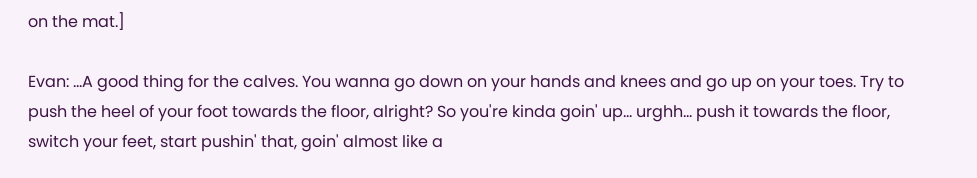on the mat.]

Evan: ...A good thing for the calves. You wanna go down on your hands and knees and go up on your toes. Try to push the heel of your foot towards the floor, alright? So you're kinda goin' up... urghh... push it towards the floor, switch your feet, start pushin' that, goin' almost like a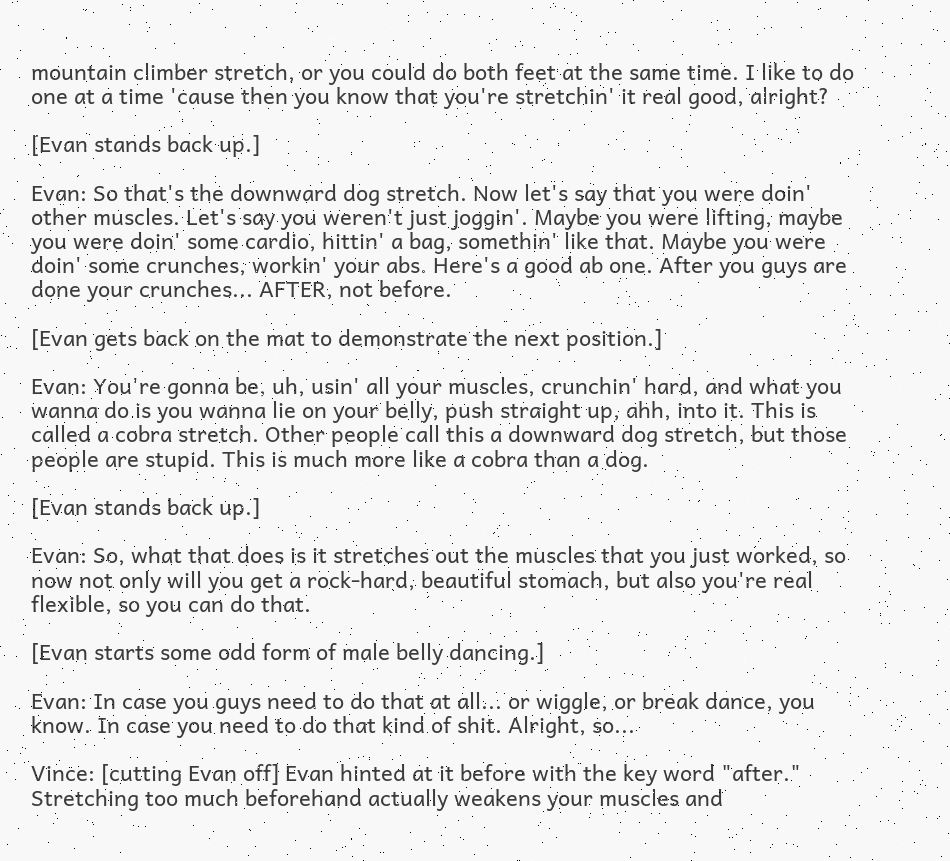mountain climber stretch, or you could do both feet at the same time. I like to do one at a time 'cause then you know that you're stretchin' it real good, alright?

[Evan stands back up.]

Evan: So that's the downward dog stretch. Now let's say that you were doin' other muscles. Let's say you weren't just joggin'. Maybe you were lifting, maybe you were doin' some cardio, hittin' a bag, somethin' like that. Maybe you were doin' some crunches, workin' your abs. Here's a good ab one. After you guys are done your crunches... AFTER, not before.

[Evan gets back on the mat to demonstrate the next position.]

Evan: You're gonna be, uh, usin' all your muscles, crunchin' hard, and what you wanna do is you wanna lie on your belly, push straight up, ahh, into it. This is called a cobra stretch. Other people call this a downward dog stretch, but those people are stupid. This is much more like a cobra than a dog.

[Evan stands back up.]

Evan: So, what that does is it stretches out the muscles that you just worked, so now not only will you get a rock-hard, beautiful stomach, but also you're real flexible, so you can do that.

[Evan starts some odd form of male belly dancing.]

Evan: In case you guys need to do that at all... or wiggle, or break dance, you know. In case you need to do that kind of shit. Alright, so...

Vince: [cutting Evan off] Evan hinted at it before with the key word "after." Stretching too much beforehand actually weakens your muscles and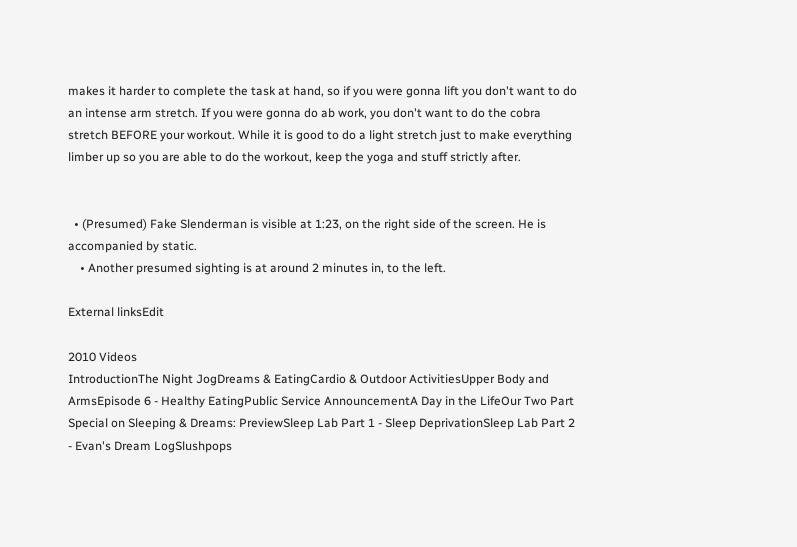makes it harder to complete the task at hand, so if you were gonna lift you don't want to do an intense arm stretch. If you were gonna do ab work, you don't want to do the cobra stretch BEFORE your workout. While it is good to do a light stretch just to make everything limber up so you are able to do the workout, keep the yoga and stuff strictly after.


  • (Presumed) Fake Slenderman is visible at 1:23, on the right side of the screen. He is accompanied by static.
    • Another presumed sighting is at around 2 minutes in, to the left.

External linksEdit

2010 Videos
IntroductionThe Night JogDreams & EatingCardio & Outdoor ActivitiesUpper Body and ArmsEpisode 6 - Healthy EatingPublic Service AnnouncementA Day in the LifeOur Two Part Special on Sleeping & Dreams: PreviewSleep Lab Part 1 - Sleep DeprivationSleep Lab Part 2 - Evan's Dream LogSlushpops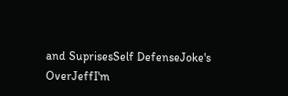and SuprisesSelf DefenseJoke's OverJeffI'm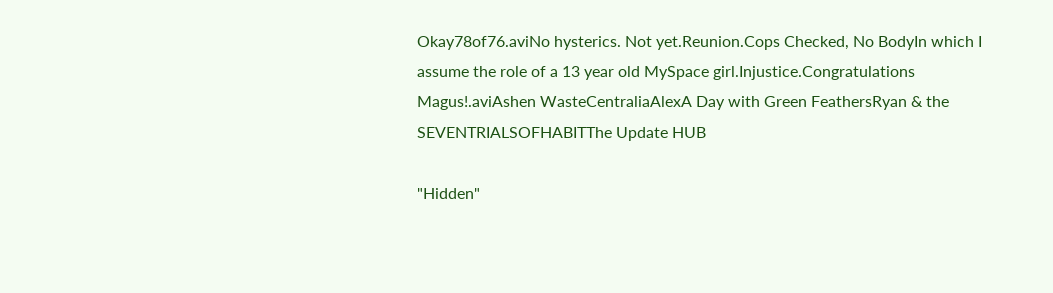Okay78of76.aviNo hysterics. Not yet.Reunion.Cops Checked, No BodyIn which I assume the role of a 13 year old MySpace girl.Injustice.Congratulations Magus!.aviAshen WasteCentraliaAlexA Day with Green FeathersRyan & the SEVENTRIALSOFHABITThe Update HUB

"Hidden"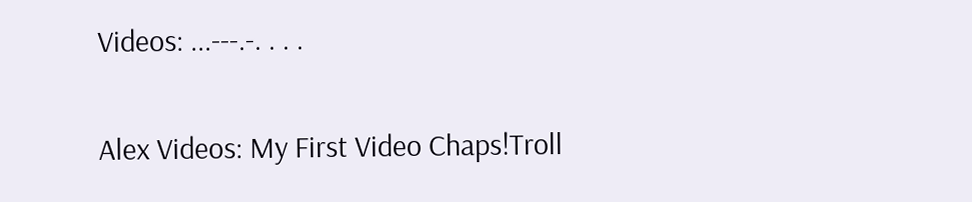Videos: ...---.-. . . .

Alex Videos: My First Video Chaps!Troll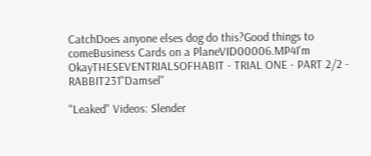CatchDoes anyone elses dog do this?Good things to comeBusiness Cards on a PlaneVID00006.MP4I'm OkayTHESEVENTRIALSOFHABIT - TRIAL ONE - PART 2/2 - RABBIT231"Damsel"

"Leaked" Videos: Slender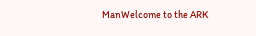ManWelcome to the ARK